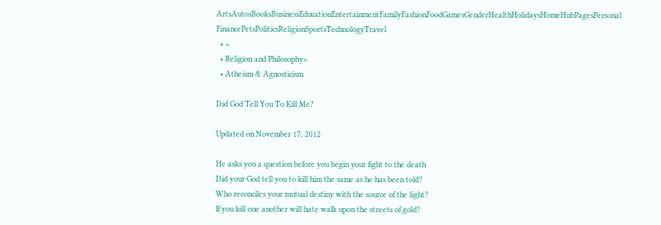ArtsAutosBooksBusinessEducationEntertainmentFamilyFashionFoodGamesGenderHealthHolidaysHomeHubPagesPersonal FinancePetsPoliticsReligionSportsTechnologyTravel
  • »
  • Religion and Philosophy»
  • Atheism & Agnosticism

Did God Tell You To Kill Me?

Updated on November 17, 2012

He asks you a question before you begin your fight to the death
Did your God tell you to kill him the same as he has been told?
Who reconciles your mutual destiny with the source of the light?
If you kill one another will hate walk upon the streets of gold?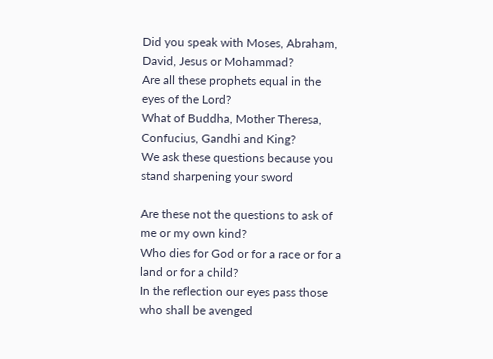Did you speak with Moses, Abraham, David, Jesus or Mohammad?
Are all these prophets equal in the eyes of the Lord?
What of Buddha, Mother Theresa, Confucius, Gandhi and King?
We ask these questions because you stand sharpening your sword

Are these not the questions to ask of me or my own kind?
Who dies for God or for a race or for a land or for a child?
In the reflection our eyes pass those who shall be avenged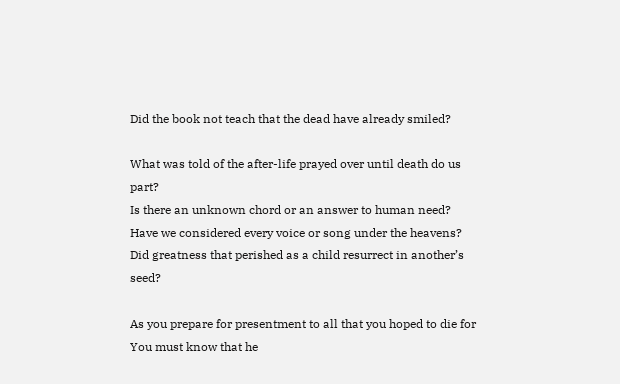Did the book not teach that the dead have already smiled?

What was told of the after-life prayed over until death do us part?
Is there an unknown chord or an answer to human need?
Have we considered every voice or song under the heavens?
Did greatness that perished as a child resurrect in another’s seed?

As you prepare for presentment to all that you hoped to die for
You must know that he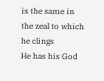is the same in the zeal to which he clings
He has his God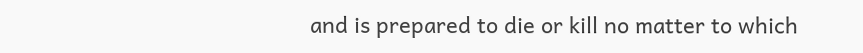and is prepared to die or kill no matter to which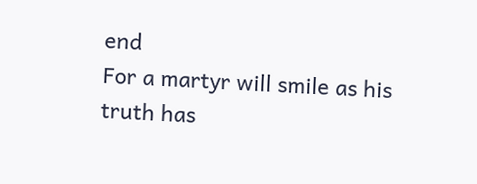end
For a martyr will smile as his truth has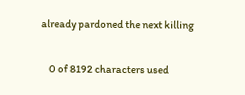already pardoned the next killing


    0 of 8192 characters used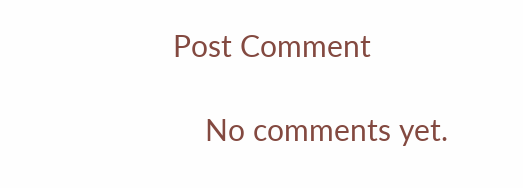Post Comment

    No comments yet.